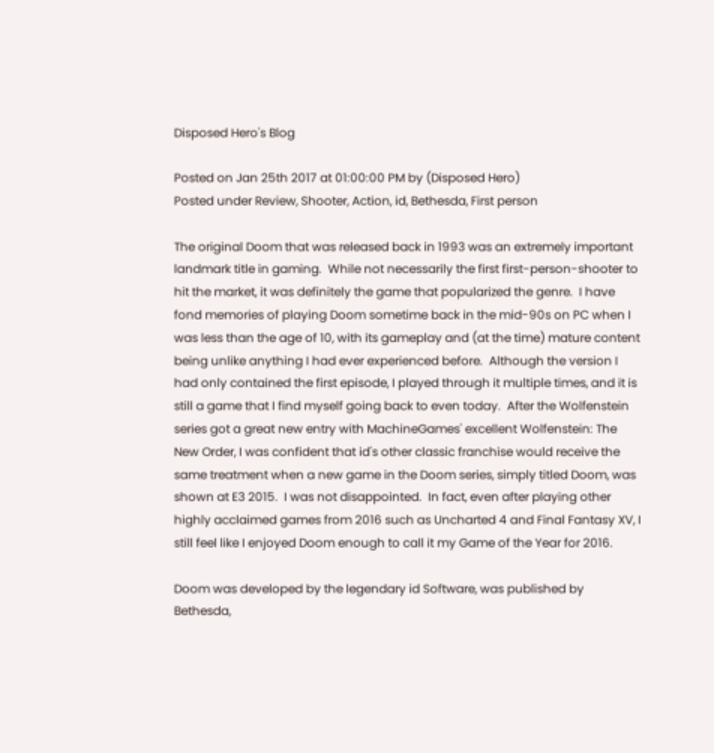Disposed Hero's Blog

Posted on Jan 25th 2017 at 01:00:00 PM by (Disposed Hero)
Posted under Review, Shooter, Action, id, Bethesda, First person

The original Doom that was released back in 1993 was an extremely important landmark title in gaming.  While not necessarily the first first-person-shooter to hit the market, it was definitely the game that popularized the genre.  I have fond memories of playing Doom sometime back in the mid-90s on PC when I was less than the age of 10, with its gameplay and (at the time) mature content being unlike anything I had ever experienced before.  Although the version I had only contained the first episode, I played through it multiple times, and it is still a game that I find myself going back to even today.  After the Wolfenstein series got a great new entry with MachineGames' excellent Wolfenstein: The New Order, I was confident that id's other classic franchise would receive the same treatment when a new game in the Doom series, simply titled Doom, was shown at E3 2015.  I was not disappointed.  In fact, even after playing other highly acclaimed games from 2016 such as Uncharted 4 and Final Fantasy XV, I still feel like I enjoyed Doom enough to call it my Game of the Year for 2016.

Doom was developed by the legendary id Software, was published by Bethesda,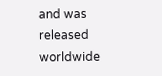and was released worldwide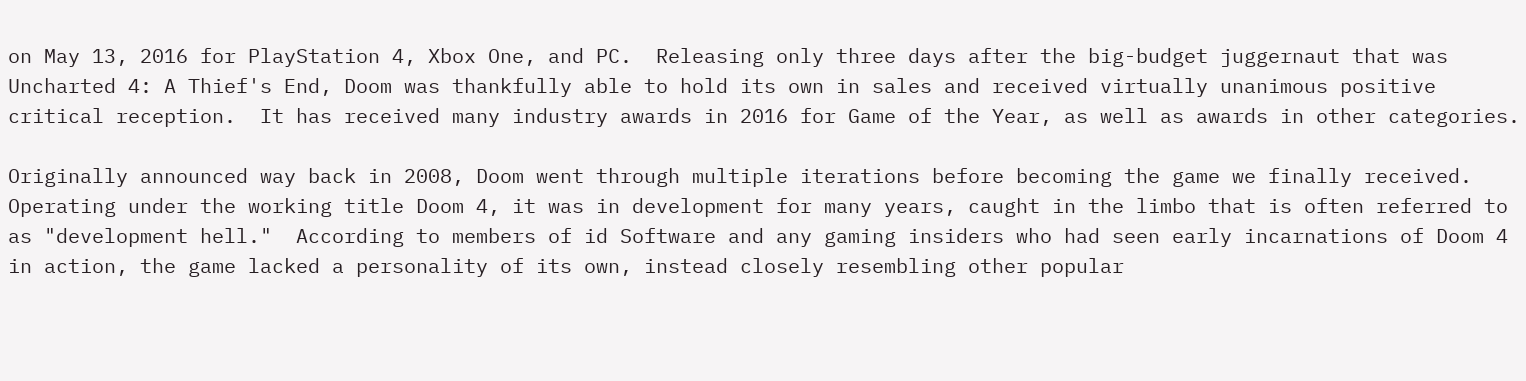on May 13, 2016 for PlayStation 4, Xbox One, and PC.  Releasing only three days after the big-budget juggernaut that was Uncharted 4: A Thief's End, Doom was thankfully able to hold its own in sales and received virtually unanimous positive critical reception.  It has received many industry awards in 2016 for Game of the Year, as well as awards in other categories.

Originally announced way back in 2008, Doom went through multiple iterations before becoming the game we finally received.  Operating under the working title Doom 4, it was in development for many years, caught in the limbo that is often referred to as "development hell."  According to members of id Software and any gaming insiders who had seen early incarnations of Doom 4 in action, the game lacked a personality of its own, instead closely resembling other popular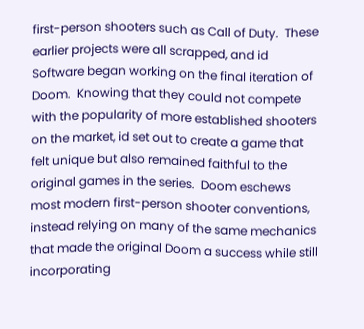first-person shooters such as Call of Duty.  These earlier projects were all scrapped, and id Software began working on the final iteration of Doom.  Knowing that they could not compete with the popularity of more established shooters on the market, id set out to create a game that felt unique but also remained faithful to the original games in the series.  Doom eschews most modern first-person shooter conventions, instead relying on many of the same mechanics that made the original Doom a success while still incorporating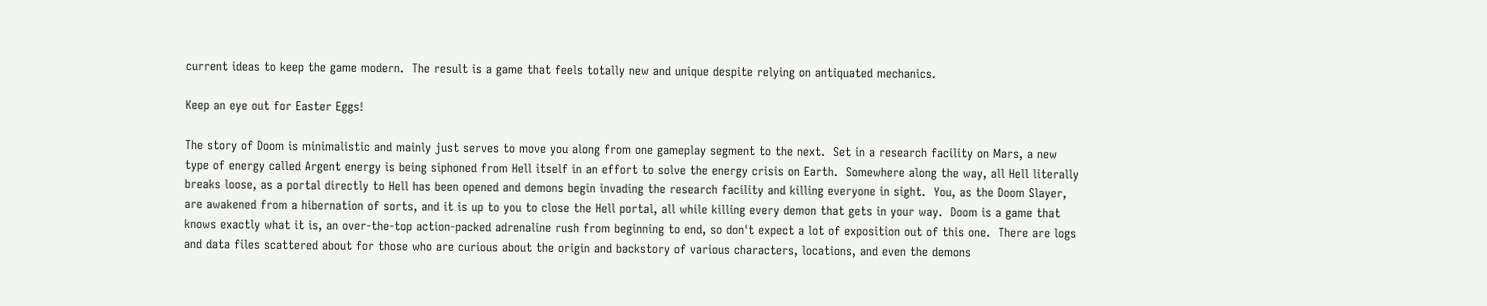current ideas to keep the game modern.  The result is a game that feels totally new and unique despite relying on antiquated mechanics.

Keep an eye out for Easter Eggs!

The story of Doom is minimalistic and mainly just serves to move you along from one gameplay segment to the next.  Set in a research facility on Mars, a new type of energy called Argent energy is being siphoned from Hell itself in an effort to solve the energy crisis on Earth.  Somewhere along the way, all Hell literally breaks loose, as a portal directly to Hell has been opened and demons begin invading the research facility and killing everyone in sight.  You, as the Doom Slayer, are awakened from a hibernation of sorts, and it is up to you to close the Hell portal, all while killing every demon that gets in your way.  Doom is a game that knows exactly what it is, an over-the-top action-packed adrenaline rush from beginning to end, so don't expect a lot of exposition out of this one.  There are logs and data files scattered about for those who are curious about the origin and backstory of various characters, locations, and even the demons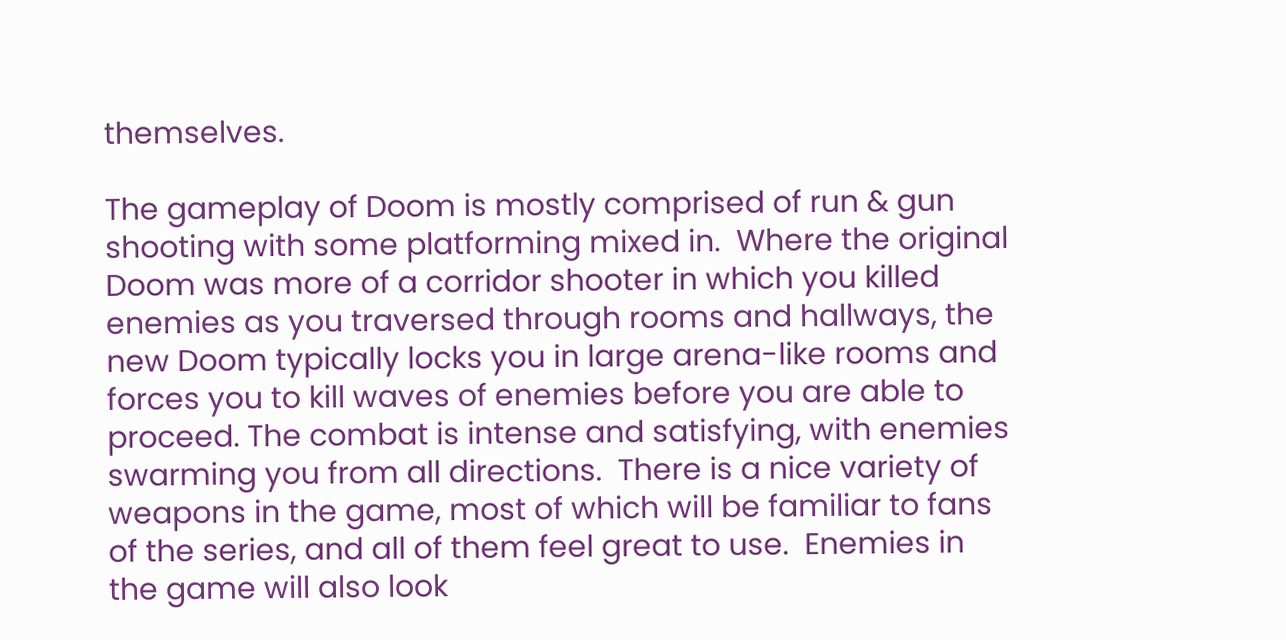themselves.

The gameplay of Doom is mostly comprised of run & gun shooting with some platforming mixed in.  Where the original Doom was more of a corridor shooter in which you killed enemies as you traversed through rooms and hallways, the new Doom typically locks you in large arena-like rooms and forces you to kill waves of enemies before you are able to proceed. The combat is intense and satisfying, with enemies swarming you from all directions.  There is a nice variety of weapons in the game, most of which will be familiar to fans of the series, and all of them feel great to use.  Enemies in the game will also look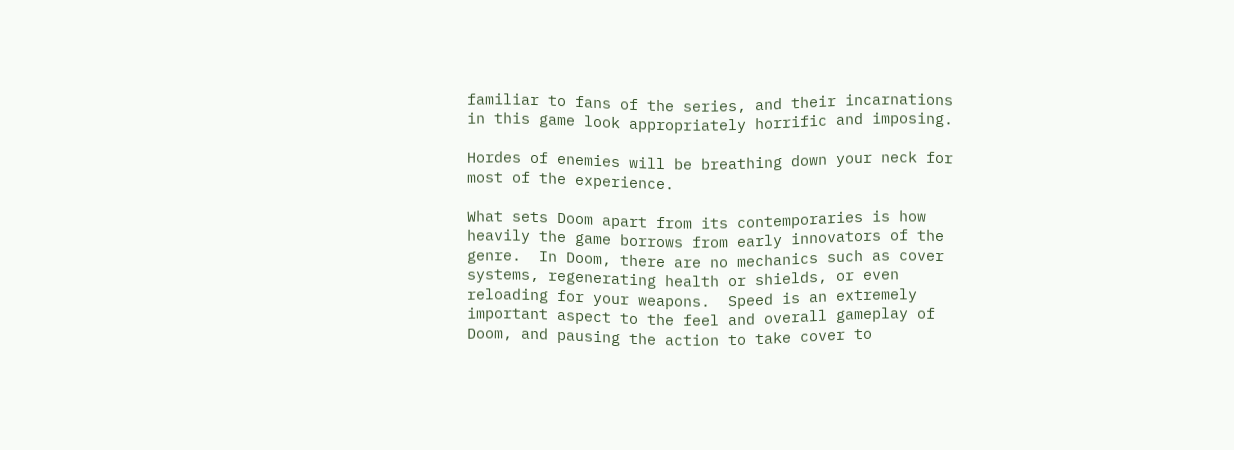familiar to fans of the series, and their incarnations in this game look appropriately horrific and imposing.

Hordes of enemies will be breathing down your neck for most of the experience.

What sets Doom apart from its contemporaries is how heavily the game borrows from early innovators of the genre.  In Doom, there are no mechanics such as cover systems, regenerating health or shields, or even reloading for your weapons.  Speed is an extremely important aspect to the feel and overall gameplay of Doom, and pausing the action to take cover to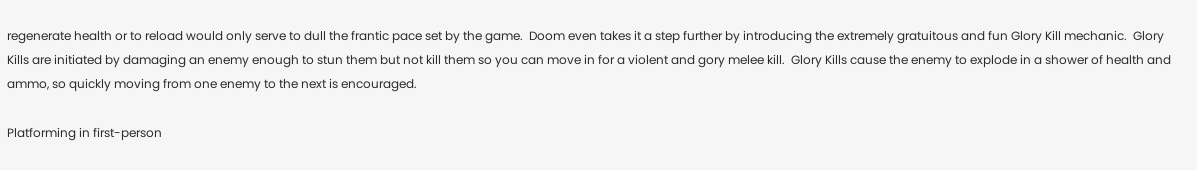regenerate health or to reload would only serve to dull the frantic pace set by the game.  Doom even takes it a step further by introducing the extremely gratuitous and fun Glory Kill mechanic.  Glory Kills are initiated by damaging an enemy enough to stun them but not kill them so you can move in for a violent and gory melee kill.  Glory Kills cause the enemy to explode in a shower of health and ammo, so quickly moving from one enemy to the next is encouraged.

Platforming in first-person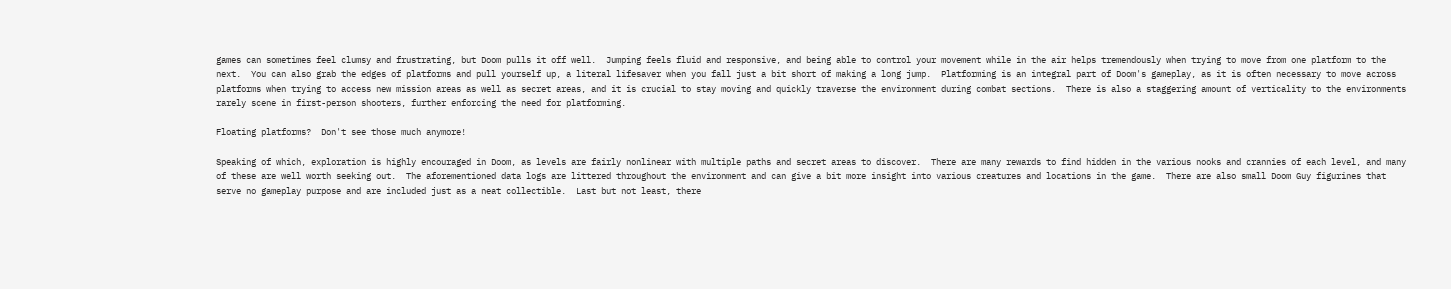games can sometimes feel clumsy and frustrating, but Doom pulls it off well.  Jumping feels fluid and responsive, and being able to control your movement while in the air helps tremendously when trying to move from one platform to the next.  You can also grab the edges of platforms and pull yourself up, a literal lifesaver when you fall just a bit short of making a long jump.  Platforming is an integral part of Doom's gameplay, as it is often necessary to move across platforms when trying to access new mission areas as well as secret areas, and it is crucial to stay moving and quickly traverse the environment during combat sections.  There is also a staggering amount of verticality to the environments rarely scene in first-person shooters, further enforcing the need for platforming.

Floating platforms?  Don't see those much anymore!

Speaking of which, exploration is highly encouraged in Doom, as levels are fairly nonlinear with multiple paths and secret areas to discover.  There are many rewards to find hidden in the various nooks and crannies of each level, and many of these are well worth seeking out.  The aforementioned data logs are littered throughout the environment and can give a bit more insight into various creatures and locations in the game.  There are also small Doom Guy figurines that serve no gameplay purpose and are included just as a neat collectible.  Last but not least, there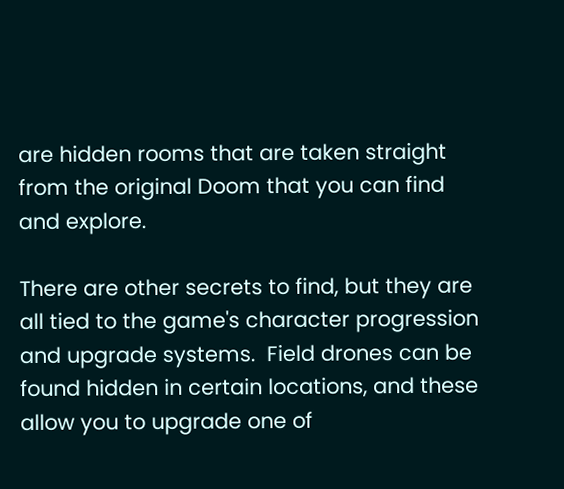are hidden rooms that are taken straight from the original Doom that you can find and explore.

There are other secrets to find, but they are all tied to the game's character progression and upgrade systems.  Field drones can be found hidden in certain locations, and these allow you to upgrade one of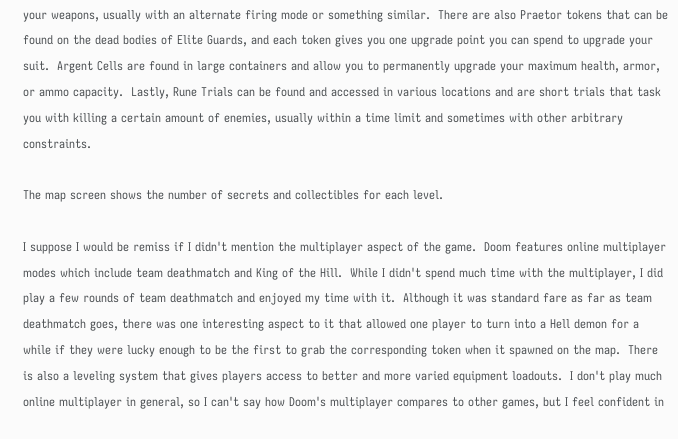your weapons, usually with an alternate firing mode or something similar.  There are also Praetor tokens that can be found on the dead bodies of Elite Guards, and each token gives you one upgrade point you can spend to upgrade your suit.  Argent Cells are found in large containers and allow you to permanently upgrade your maximum health, armor, or ammo capacity.  Lastly, Rune Trials can be found and accessed in various locations and are short trials that task you with killing a certain amount of enemies, usually within a time limit and sometimes with other arbitrary constraints.

The map screen shows the number of secrets and collectibles for each level.

I suppose I would be remiss if I didn't mention the multiplayer aspect of the game.  Doom features online multiplayer modes which include team deathmatch and King of the Hill.  While I didn't spend much time with the multiplayer, I did play a few rounds of team deathmatch and enjoyed my time with it.  Although it was standard fare as far as team deathmatch goes, there was one interesting aspect to it that allowed one player to turn into a Hell demon for a while if they were lucky enough to be the first to grab the corresponding token when it spawned on the map.  There is also a leveling system that gives players access to better and more varied equipment loadouts.  I don't play much online multiplayer in general, so I can't say how Doom's multiplayer compares to other games, but I feel confident in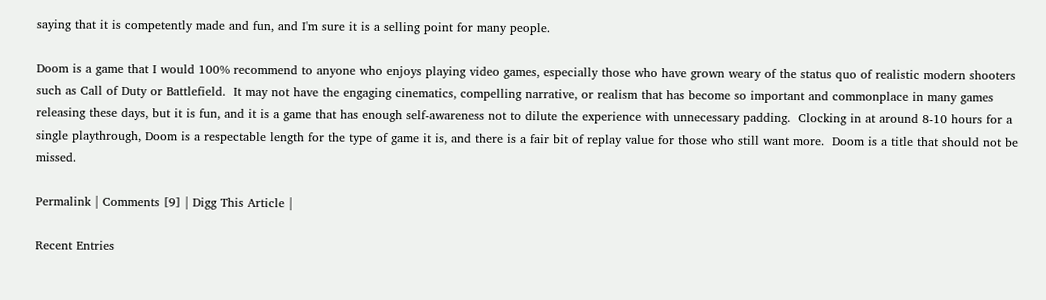saying that it is competently made and fun, and I'm sure it is a selling point for many people.

Doom is a game that I would 100% recommend to anyone who enjoys playing video games, especially those who have grown weary of the status quo of realistic modern shooters such as Call of Duty or Battlefield.  It may not have the engaging cinematics, compelling narrative, or realism that has become so important and commonplace in many games releasing these days, but it is fun, and it is a game that has enough self-awareness not to dilute the experience with unnecessary padding.  Clocking in at around 8-10 hours for a single playthrough, Doom is a respectable length for the type of game it is, and there is a fair bit of replay value for those who still want more.  Doom is a title that should not be missed.

Permalink | Comments [9] | Digg This Article |

Recent Entries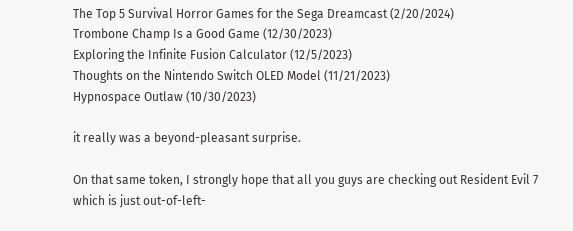The Top 5 Survival Horror Games for the Sega Dreamcast (2/20/2024)
Trombone Champ Is a Good Game (12/30/2023)
Exploring the Infinite Fusion Calculator (12/5/2023)
Thoughts on the Nintendo Switch OLED Model (11/21/2023)
Hypnospace Outlaw (10/30/2023)

it really was a beyond-pleasant surprise.

On that same token, I strongly hope that all you guys are checking out Resident Evil 7 which is just out-of-left-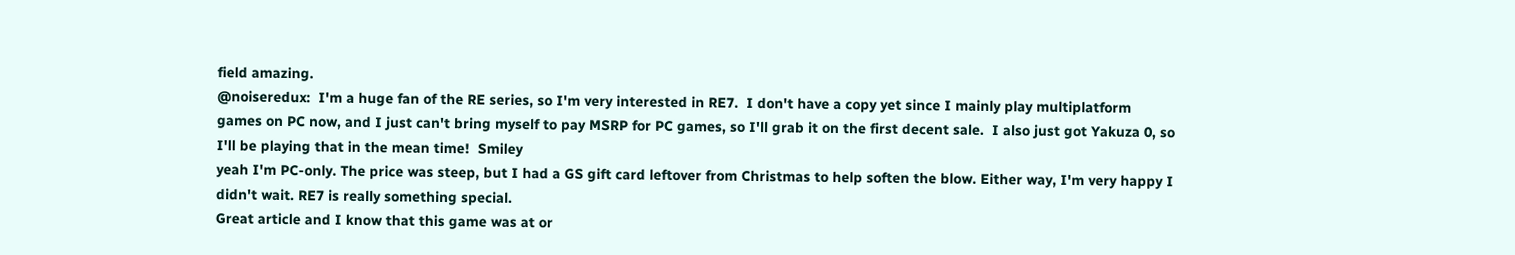field amazing.
@noiseredux:  I'm a huge fan of the RE series, so I'm very interested in RE7.  I don't have a copy yet since I mainly play multiplatform games on PC now, and I just can't bring myself to pay MSRP for PC games, so I'll grab it on the first decent sale.  I also just got Yakuza 0, so I'll be playing that in the mean time!  Smiley
yeah I'm PC-only. The price was steep, but I had a GS gift card leftover from Christmas to help soften the blow. Either way, I'm very happy I didn't wait. RE7 is really something special.
Great article and I know that this game was at or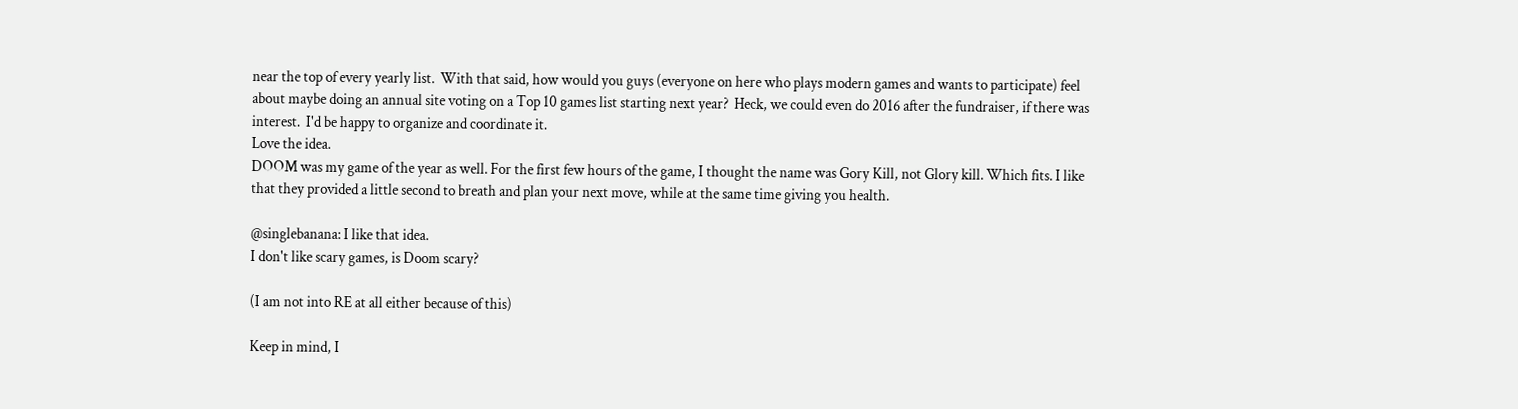near the top of every yearly list.  With that said, how would you guys (everyone on here who plays modern games and wants to participate) feel about maybe doing an annual site voting on a Top 10 games list starting next year?  Heck, we could even do 2016 after the fundraiser, if there was interest.  I'd be happy to organize and coordinate it.
Love the idea.
DOOM was my game of the year as well. For the first few hours of the game, I thought the name was Gory Kill, not Glory kill. Which fits. I like that they provided a little second to breath and plan your next move, while at the same time giving you health.

@singlebanana: I like that idea.
I don't like scary games, is Doom scary?

(I am not into RE at all either because of this)

Keep in mind, I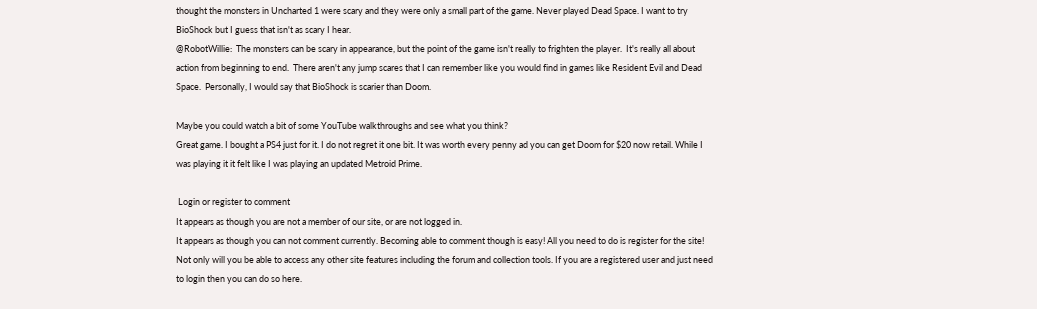thought the monsters in Uncharted 1 were scary and they were only a small part of the game. Never played Dead Space. I want to try BioShock but I guess that isn't as scary I hear.
@RobotWillie:  The monsters can be scary in appearance, but the point of the game isn't really to frighten the player.  It's really all about action from beginning to end.  There aren't any jump scares that I can remember like you would find in games like Resident Evil and Dead Space.  Personally, I would say that BioShock is scarier than Doom.

Maybe you could watch a bit of some YouTube walkthroughs and see what you think?
Great game. I bought a PS4 just for it. I do not regret it one bit. It was worth every penny ad you can get Doom for $20 now retail. While I was playing it it felt like I was playing an updated Metroid Prime.

 Login or register to comment
It appears as though you are not a member of our site, or are not logged in.
It appears as though you can not comment currently. Becoming able to comment though is easy! All you need to do is register for the site! Not only will you be able to access any other site features including the forum and collection tools. If you are a registered user and just need to login then you can do so here.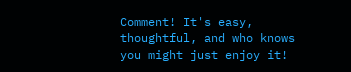Comment! It's easy, thoughtful, and who knows you might just enjoy it!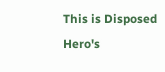This is Disposed Hero's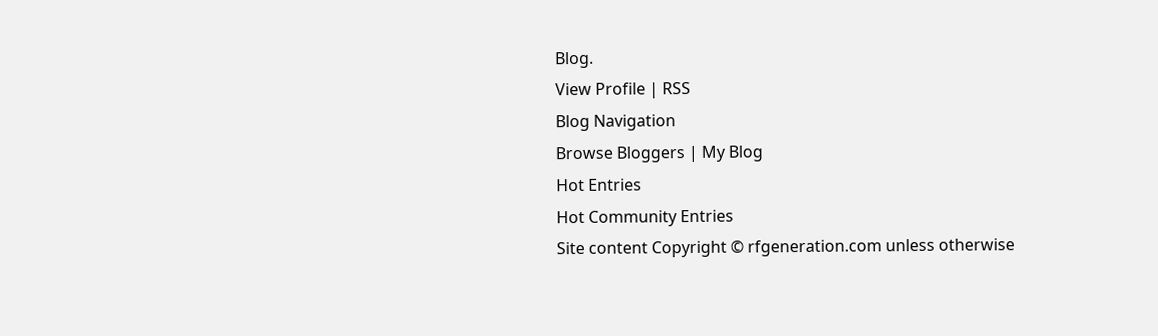Blog.
View Profile | RSS
Blog Navigation
Browse Bloggers | My Blog
Hot Entries
Hot Community Entries
Site content Copyright © rfgeneration.com unless otherwise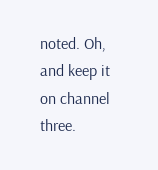noted. Oh, and keep it on channel three.